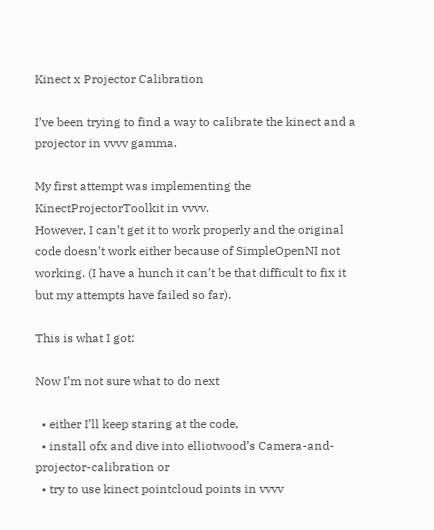Kinect x Projector Calibration

I’ve been trying to find a way to calibrate the kinect and a projector in vvvv gamma.

My first attempt was implementing the KinectProjectorToolkit in vvvv.
However, I can’t get it to work properly and the original code doesn’t work either because of SimpleOpenNI not working. (I have a hunch it can’t be that difficult to fix it but my attempts have failed so far).

This is what I got:

Now I’m not sure what to do next

  • either I’ll keep staring at the code,
  • install ofx and dive into elliotwood’s Camera-and-projector-calibration or
  • try to use kinect pointcloud points in vvvv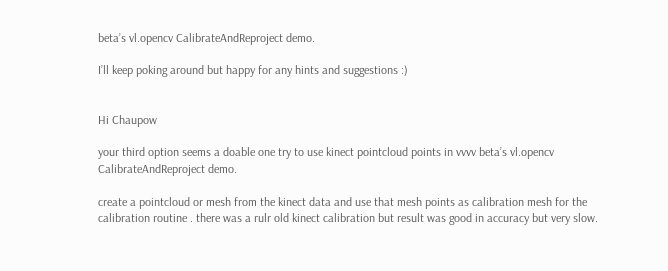beta’s vl.opencv CalibrateAndReproject demo.

I’ll keep poking around but happy for any hints and suggestions :)


Hi Chaupow

your third option seems a doable one try to use kinect pointcloud points in vvvv beta’s vl.opencv CalibrateAndReproject demo.

create a pointcloud or mesh from the kinect data and use that mesh points as calibration mesh for the calibration routine . there was a rulr old kinect calibration but result was good in accuracy but very slow.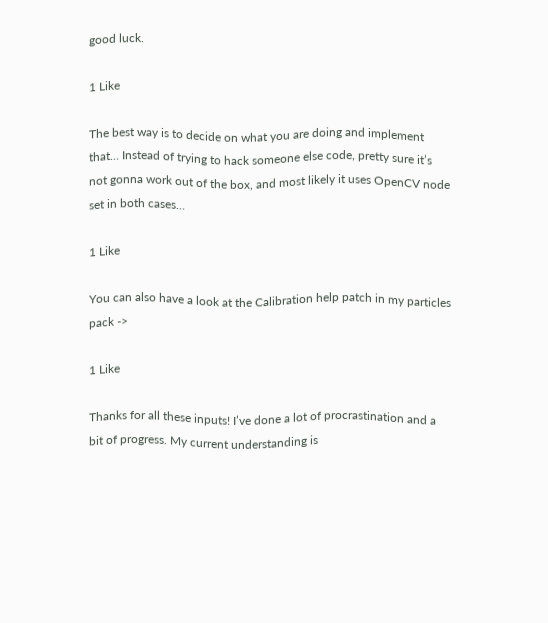good luck.

1 Like

The best way is to decide on what you are doing and implement that… Instead of trying to hack someone else code, pretty sure it’s not gonna work out of the box, and most likely it uses OpenCV node set in both cases…

1 Like

You can also have a look at the Calibration help patch in my particles pack ->

1 Like

Thanks for all these inputs! I’ve done a lot of procrastination and a bit of progress. My current understanding is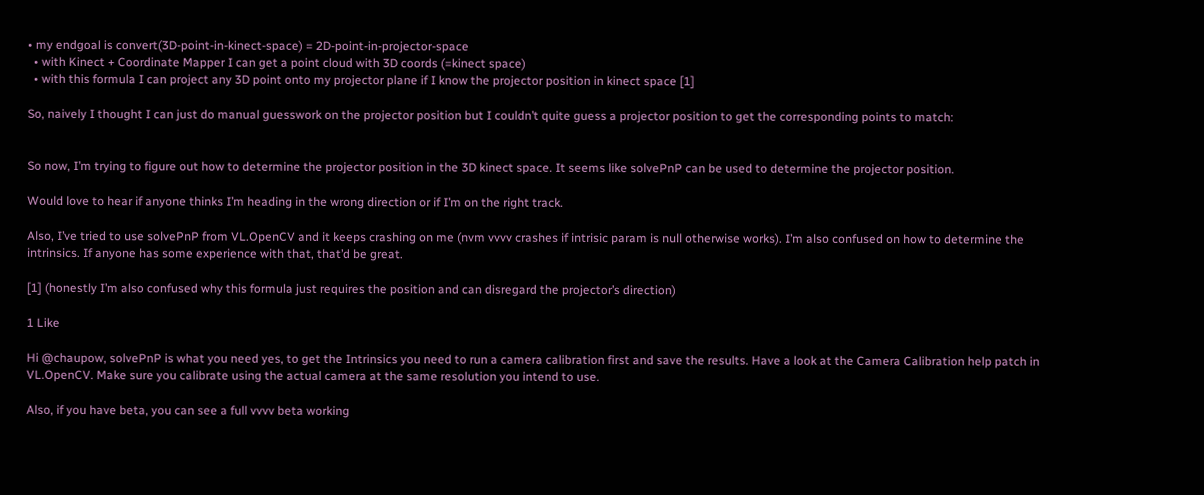• my endgoal is convert(3D-point-in-kinect-space) = 2D-point-in-projector-space
  • with Kinect + Coordinate Mapper I can get a point cloud with 3D coords (=kinect space)
  • with this formula I can project any 3D point onto my projector plane if I know the projector position in kinect space [1]

So, naively I thought I can just do manual guesswork on the projector position but I couldn’t quite guess a projector position to get the corresponding points to match:


So now, I’m trying to figure out how to determine the projector position in the 3D kinect space. It seems like solvePnP can be used to determine the projector position.

Would love to hear if anyone thinks I’m heading in the wrong direction or if I’m on the right track.

Also, I’ve tried to use solvePnP from VL.OpenCV and it keeps crashing on me (nvm vvvv crashes if intrisic param is null otherwise works). I’m also confused on how to determine the intrinsics. If anyone has some experience with that, that’d be great.

[1] (honestly I’m also confused why this formula just requires the position and can disregard the projector’s direction)

1 Like

Hi @chaupow, solvePnP is what you need yes, to get the Intrinsics you need to run a camera calibration first and save the results. Have a look at the Camera Calibration help patch in VL.OpenCV. Make sure you calibrate using the actual camera at the same resolution you intend to use.

Also, if you have beta, you can see a full vvvv beta working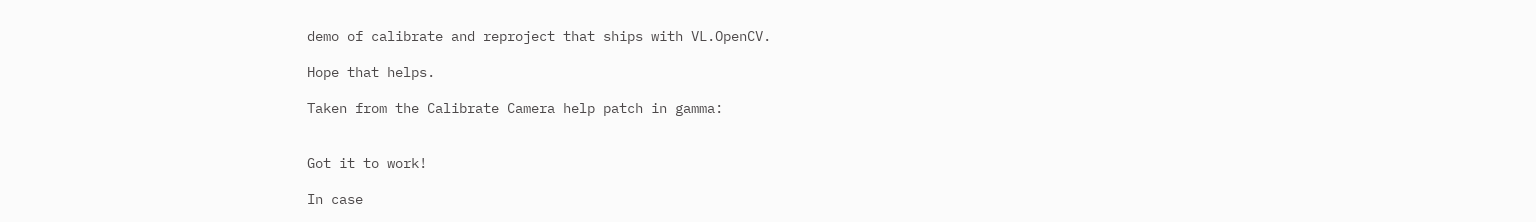demo of calibrate and reproject that ships with VL.OpenCV.

Hope that helps.

Taken from the Calibrate Camera help patch in gamma:


Got it to work!

In case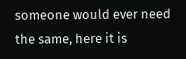someone would ever need the same, here it is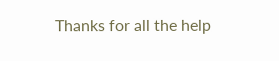Thanks for all the help